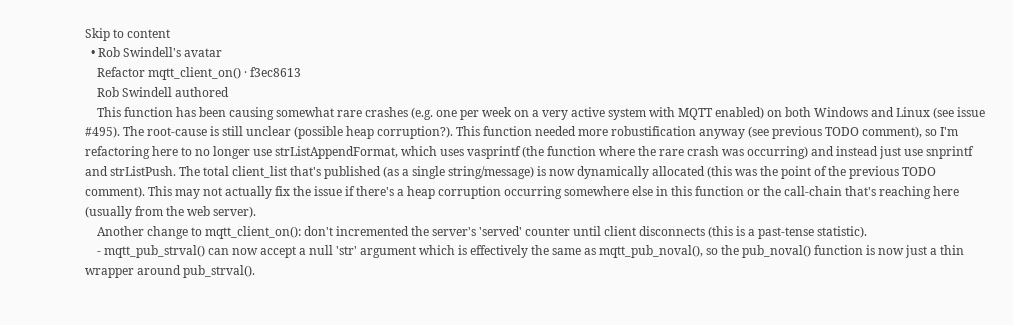Skip to content
  • Rob Swindell's avatar
    Refactor mqtt_client_on() · f3ec8613
    Rob Swindell authored
    This function has been causing somewhat rare crashes (e.g. one per week on a very active system with MQTT enabled) on both Windows and Linux (see issue #495). The root-cause is still unclear (possible heap corruption?). This function needed more robustification anyway (see previous TODO comment), so I'm refactoring here to no longer use strListAppendFormat, which uses vasprintf (the function where the rare crash was occurring) and instead just use snprintf and strListPush. The total client_list that's published (as a single string/message) is now dynamically allocated (this was the point of the previous TODO comment). This may not actually fix the issue if there's a heap corruption occurring somewhere else in this function or the call-chain that's reaching here (usually from the web server).
    Another change to mqtt_client_on(): don't incremented the server's 'served' counter until client disconnects (this is a past-tense statistic).
    - mqtt_pub_strval() can now accept a null 'str' argument which is effectively the same as mqtt_pub_noval(), so the pub_noval() function is now just a thin wrapper around pub_strval().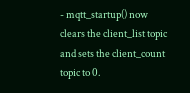- mqtt_startup() now clears the client_list topic and sets the client_count topic to 0.